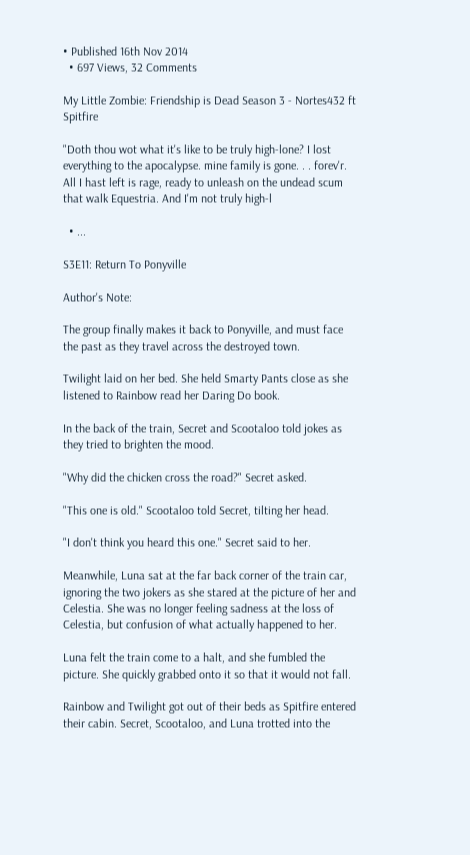• Published 16th Nov 2014
  • 697 Views, 32 Comments

My Little Zombie: Friendship is Dead Season 3 - Nortes432 ft Spitfire

"Doth thou wot what it's like to be truly high-lone? I lost everything to the apocalypse. mine family is gone. . . forev'r. All I hast left is rage, ready to unleash on the undead scum that walk Equestria. And I'm not truly high-l

  • ...

S3E11: Return To Ponyville

Author's Note:

The group finally makes it back to Ponyville, and must face the past as they travel across the destroyed town.

Twilight laid on her bed. She held Smarty Pants close as she listened to Rainbow read her Daring Do book.

In the back of the train, Secret and Scootaloo told jokes as they tried to brighten the mood.

"Why did the chicken cross the road?" Secret asked.

"This one is old." Scootaloo told Secret, tilting her head.

"I don't think you heard this one." Secret said to her.

Meanwhile, Luna sat at the far back corner of the train car, ignoring the two jokers as she stared at the picture of her and Celestia. She was no longer feeling sadness at the loss of Celestia, but confusion of what actually happened to her.

Luna felt the train come to a halt, and she fumbled the picture. She quickly grabbed onto it so that it would not fall.

Rainbow and Twilight got out of their beds as Spitfire entered their cabin. Secret, Scootaloo, and Luna trotted into the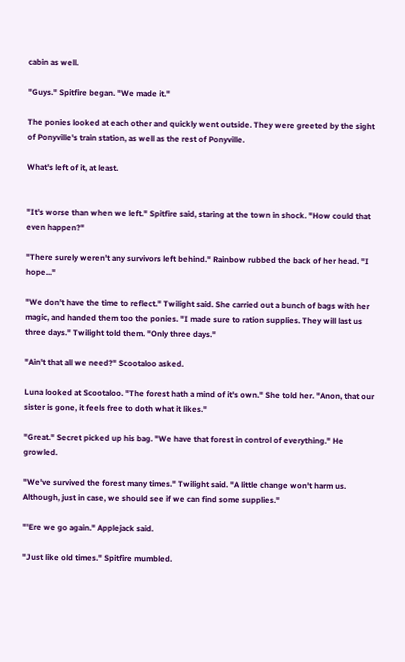cabin as well.

"Guys." Spitfire began. "We made it."

The ponies looked at each other and quickly went outside. They were greeted by the sight of Ponyville's train station, as well as the rest of Ponyville.

What's left of it, at least.


"It's worse than when we left." Spitfire said, staring at the town in shock. "How could that even happen?"

"There surely weren't any survivors left behind." Rainbow rubbed the back of her head. "I hope..."

"We don't have the time to reflect." Twilight said. She carried out a bunch of bags with her magic, and handed them too the ponies. "I made sure to ration supplies. They will last us three days." Twilight told them. "Only three days."

"Ain't that all we need?" Scootaloo asked.

Luna looked at Scootaloo. "The forest hath a mind of it's own." She told her. "Anon, that our sister is gone, it feels free to doth what it likes."

"Great." Secret picked up his bag. "We have that forest in control of everything." He growled.

"We've survived the forest many times." Twilight said. "A little change won't harm us. Although, just in case, we should see if we can find some supplies."

"'Ere we go again." Applejack said.

"Just like old times." Spitfire mumbled.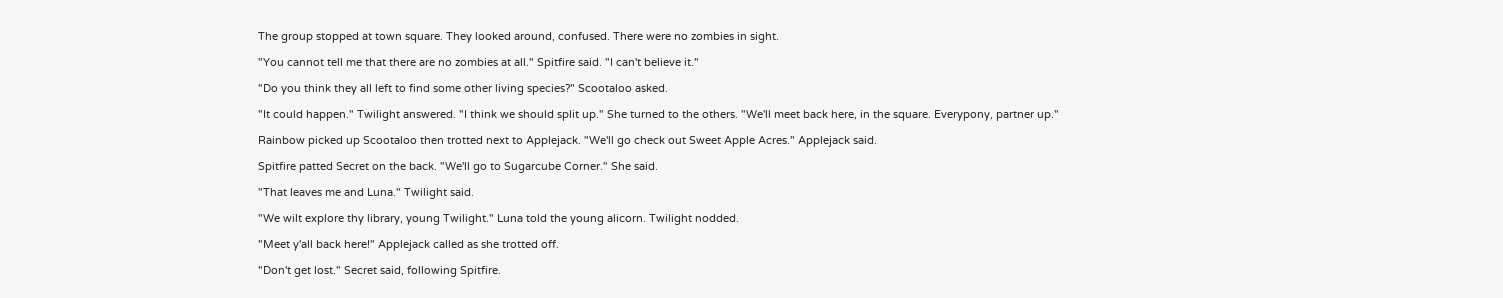The group stopped at town square. They looked around, confused. There were no zombies in sight.

"You cannot tell me that there are no zombies at all." Spitfire said. "I can't believe it."

"Do you think they all left to find some other living species?" Scootaloo asked.

"It could happen." Twilight answered. "I think we should split up." She turned to the others. "We'll meet back here, in the square. Everypony, partner up."

Rainbow picked up Scootaloo then trotted next to Applejack. "We'll go check out Sweet Apple Acres." Applejack said.

Spitfire patted Secret on the back. "We'll go to Sugarcube Corner." She said.

"That leaves me and Luna." Twilight said.

"We wilt explore thy library, young Twilight." Luna told the young alicorn. Twilight nodded.

"Meet y'all back here!" Applejack called as she trotted off.

"Don't get lost." Secret said, following Spitfire.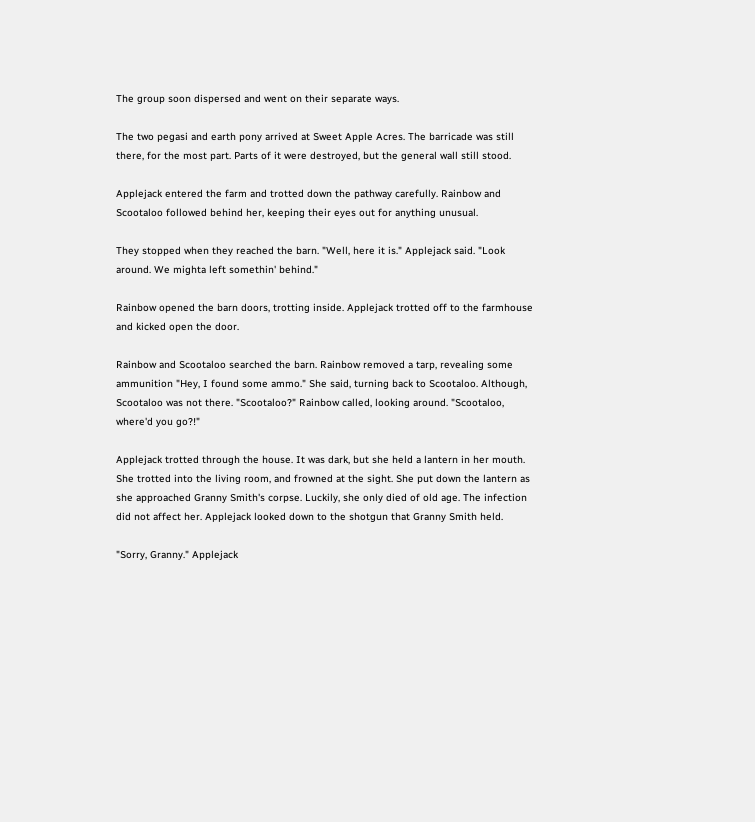The group soon dispersed and went on their separate ways.

The two pegasi and earth pony arrived at Sweet Apple Acres. The barricade was still there, for the most part. Parts of it were destroyed, but the general wall still stood.

Applejack entered the farm and trotted down the pathway carefully. Rainbow and Scootaloo followed behind her, keeping their eyes out for anything unusual.

They stopped when they reached the barn. "Well, here it is." Applejack said. "Look around. We mighta left somethin' behind."

Rainbow opened the barn doors, trotting inside. Applejack trotted off to the farmhouse and kicked open the door.

Rainbow and Scootaloo searched the barn. Rainbow removed a tarp, revealing some ammunition "Hey, I found some ammo." She said, turning back to Scootaloo. Although, Scootaloo was not there. "Scootaloo?" Rainbow called, looking around. "Scootaloo, where'd you go?!"

Applejack trotted through the house. It was dark, but she held a lantern in her mouth. She trotted into the living room, and frowned at the sight. She put down the lantern as she approached Granny Smith's corpse. Luckily, she only died of old age. The infection did not affect her. Applejack looked down to the shotgun that Granny Smith held.

"Sorry, Granny." Applejack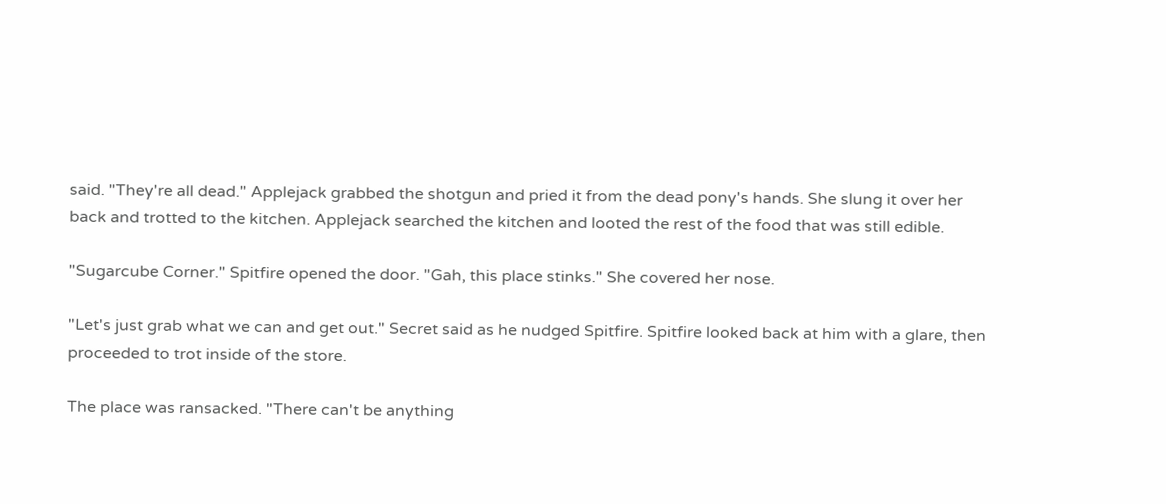said. "They're all dead." Applejack grabbed the shotgun and pried it from the dead pony's hands. She slung it over her back and trotted to the kitchen. Applejack searched the kitchen and looted the rest of the food that was still edible.

"Sugarcube Corner." Spitfire opened the door. "Gah, this place stinks." She covered her nose.

"Let's just grab what we can and get out." Secret said as he nudged Spitfire. Spitfire looked back at him with a glare, then proceeded to trot inside of the store.

The place was ransacked. "There can't be anything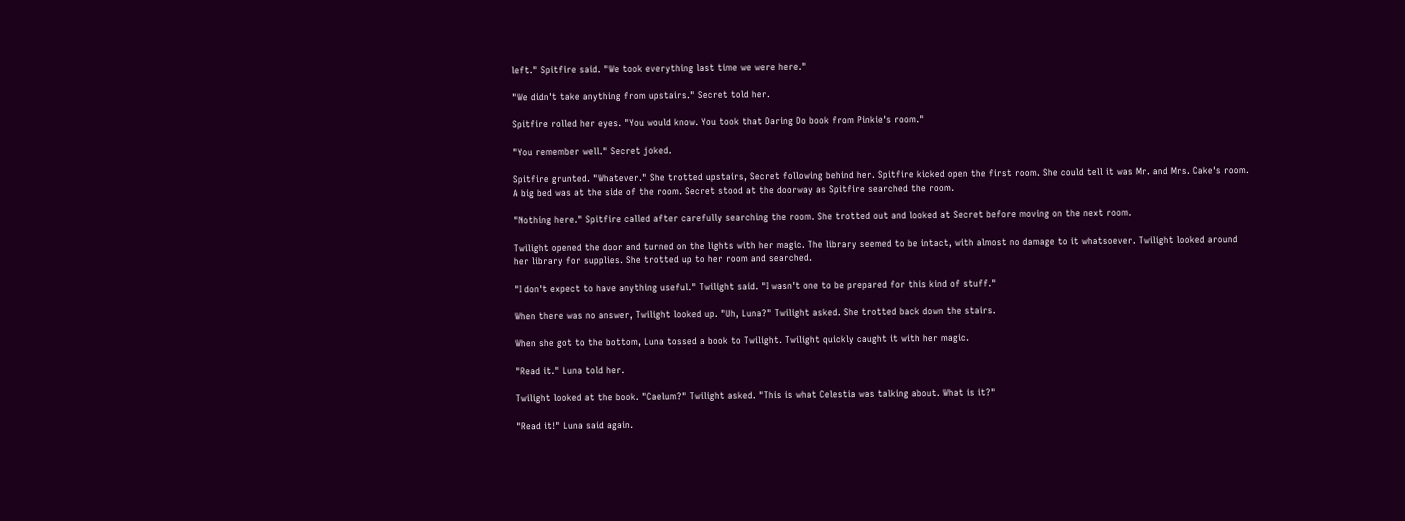left." Spitfire said. "We took everything last time we were here."

"We didn't take anything from upstairs." Secret told her.

Spitfire rolled her eyes. "You would know. You took that Daring Do book from Pinkie's room."

"You remember well." Secret joked.

Spitfire grunted. "Whatever." She trotted upstairs, Secret following behind her. Spitfire kicked open the first room. She could tell it was Mr. and Mrs. Cake's room. A big bed was at the side of the room. Secret stood at the doorway as Spitfire searched the room.

"Nothing here." Spitfire called after carefully searching the room. She trotted out and looked at Secret before moving on the next room.

Twilight opened the door and turned on the lights with her magic. The library seemed to be intact, with almost no damage to it whatsoever. Twilight looked around her library for supplies. She trotted up to her room and searched.

"I don't expect to have anything useful." Twilight said. "I wasn't one to be prepared for this kind of stuff."

When there was no answer, Twilight looked up. "Uh, Luna?" Twilight asked. She trotted back down the stairs.

When she got to the bottom, Luna tossed a book to Twilight. Twilight quickly caught it with her magic.

"Read it." Luna told her.

Twilight looked at the book. "Caelum?" Twilight asked. "This is what Celestia was talking about. What is it?"

"Read it!" Luna said again.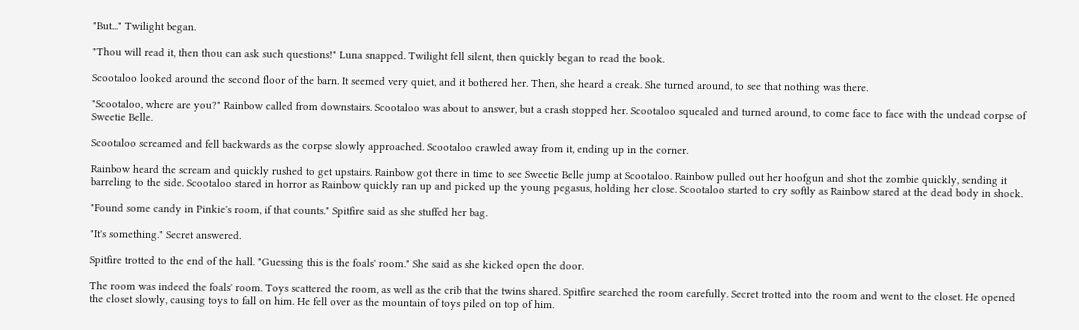"But..." Twilight began.

"Thou will read it, then thou can ask such questions!" Luna snapped. Twilight fell silent, then quickly began to read the book.

Scootaloo looked around the second floor of the barn. It seemed very quiet, and it bothered her. Then, she heard a creak. She turned around, to see that nothing was there.

"Scootaloo, where are you?" Rainbow called from downstairs. Scootaloo was about to answer, but a crash stopped her. Scootaloo squealed and turned around, to come face to face with the undead corpse of Sweetie Belle.

Scootaloo screamed and fell backwards as the corpse slowly approached. Scootaloo crawled away from it, ending up in the corner.

Rainbow heard the scream and quickly rushed to get upstairs. Rainbow got there in time to see Sweetie Belle jump at Scootaloo. Rainbow pulled out her hoofgun and shot the zombie quickly, sending it barreling to the side. Scootaloo stared in horror as Rainbow quickly ran up and picked up the young pegasus, holding her close. Scootaloo started to cry softly as Rainbow stared at the dead body in shock.

"Found some candy in Pinkie's room, if that counts." Spitfire said as she stuffed her bag.

"It's something." Secret answered.

Spitfire trotted to the end of the hall. "Guessing this is the foals' room." She said as she kicked open the door.

The room was indeed the foals' room. Toys scattered the room, as well as the crib that the twins shared. Spitfire searched the room carefully. Secret trotted into the room and went to the closet. He opened the closet slowly, causing toys to fall on him. He fell over as the mountain of toys piled on top of him.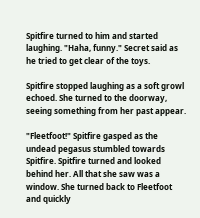Spitfire turned to him and started laughing. "Haha, funny." Secret said as he tried to get clear of the toys.

Spitfire stopped laughing as a soft growl echoed. She turned to the doorway, seeing something from her past appear.

"Fleetfoot!" Spitfire gasped as the undead pegasus stumbled towards Spitfire. Spitfire turned and looked behind her. All that she saw was a window. She turned back to Fleetfoot and quickly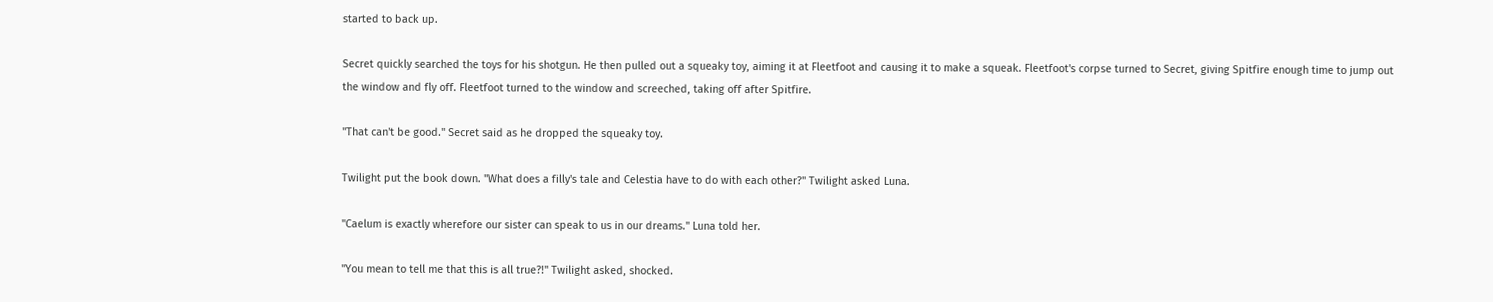started to back up.

Secret quickly searched the toys for his shotgun. He then pulled out a squeaky toy, aiming it at Fleetfoot and causing it to make a squeak. Fleetfoot's corpse turned to Secret, giving Spitfire enough time to jump out the window and fly off. Fleetfoot turned to the window and screeched, taking off after Spitfire.

"That can't be good." Secret said as he dropped the squeaky toy.

Twilight put the book down. "What does a filly's tale and Celestia have to do with each other?" Twilight asked Luna.

"Caelum is exactly wherefore our sister can speak to us in our dreams." Luna told her.

"You mean to tell me that this is all true?!" Twilight asked, shocked.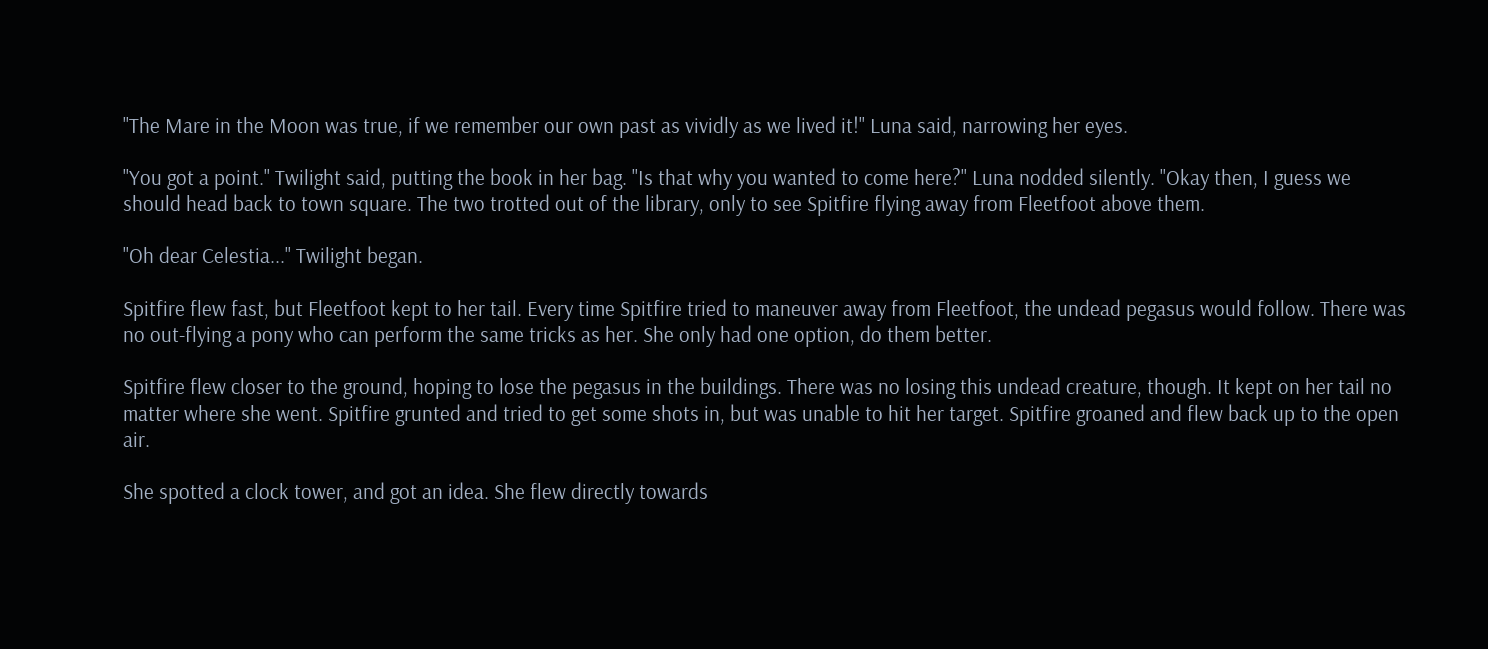"The Mare in the Moon was true, if we remember our own past as vividly as we lived it!" Luna said, narrowing her eyes.

"You got a point." Twilight said, putting the book in her bag. "Is that why you wanted to come here?" Luna nodded silently. "Okay then, I guess we should head back to town square. The two trotted out of the library, only to see Spitfire flying away from Fleetfoot above them.

"Oh dear Celestia..." Twilight began.

Spitfire flew fast, but Fleetfoot kept to her tail. Every time Spitfire tried to maneuver away from Fleetfoot, the undead pegasus would follow. There was no out-flying a pony who can perform the same tricks as her. She only had one option, do them better.

Spitfire flew closer to the ground, hoping to lose the pegasus in the buildings. There was no losing this undead creature, though. It kept on her tail no matter where she went. Spitfire grunted and tried to get some shots in, but was unable to hit her target. Spitfire groaned and flew back up to the open air.

She spotted a clock tower, and got an idea. She flew directly towards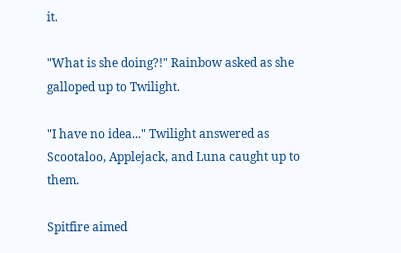it.

"What is she doing?!" Rainbow asked as she galloped up to Twilight.

"I have no idea..." Twilight answered as Scootaloo, Applejack, and Luna caught up to them.

Spitfire aimed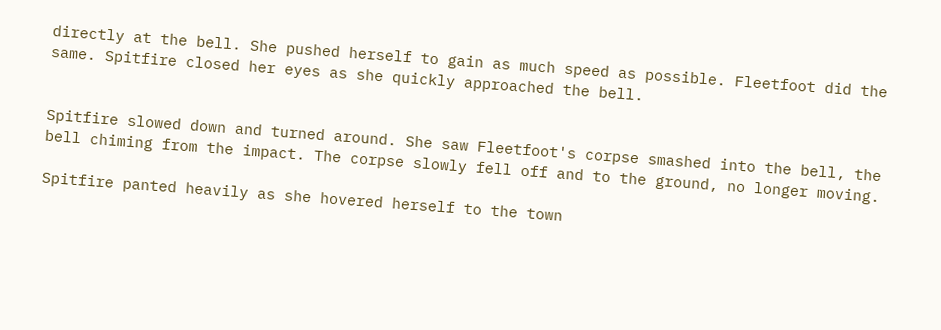directly at the bell. She pushed herself to gain as much speed as possible. Fleetfoot did the same. Spitfire closed her eyes as she quickly approached the bell.


Spitfire slowed down and turned around. She saw Fleetfoot's corpse smashed into the bell, the bell chiming from the impact. The corpse slowly fell off and to the ground, no longer moving.

Spitfire panted heavily as she hovered herself to the town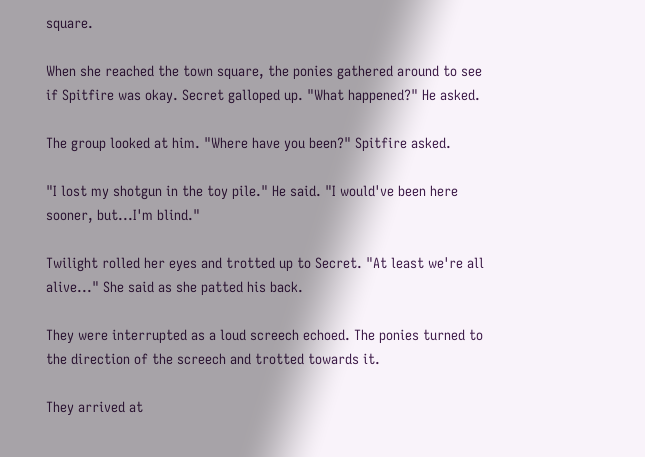square.

When she reached the town square, the ponies gathered around to see if Spitfire was okay. Secret galloped up. "What happened?" He asked.

The group looked at him. "Where have you been?" Spitfire asked.

"I lost my shotgun in the toy pile." He said. "I would've been here sooner, but...I'm blind."

Twilight rolled her eyes and trotted up to Secret. "At least we're all alive..." She said as she patted his back.

They were interrupted as a loud screech echoed. The ponies turned to the direction of the screech and trotted towards it.

They arrived at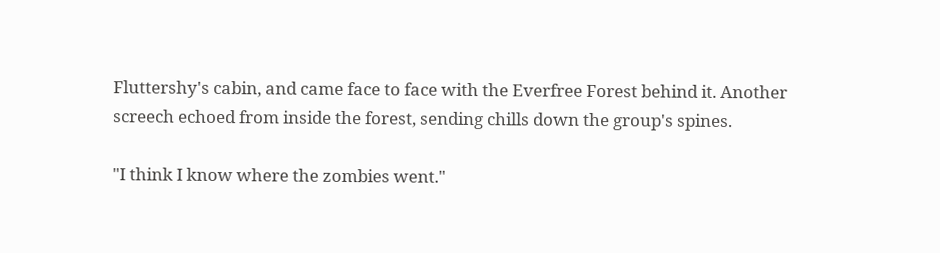Fluttershy's cabin, and came face to face with the Everfree Forest behind it. Another screech echoed from inside the forest, sending chills down the group's spines.

"I think I know where the zombies went."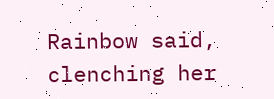Rainbow said, clenching her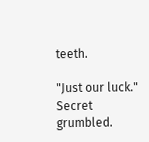teeth.

"Just our luck." Secret grumbled.